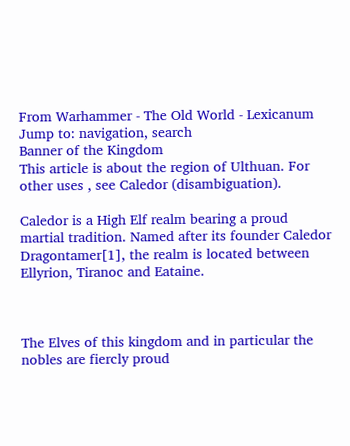From Warhammer - The Old World - Lexicanum
Jump to: navigation, search
Banner of the Kingdom
This article is about the region of Ulthuan. For other uses , see Caledor (disambiguation).

Caledor is a High Elf realm bearing a proud martial tradition. Named after its founder Caledor Dragontamer[1], the realm is located between Ellyrion, Tiranoc and Eataine.



The Elves of this kingdom and in particular the nobles are fiercly proud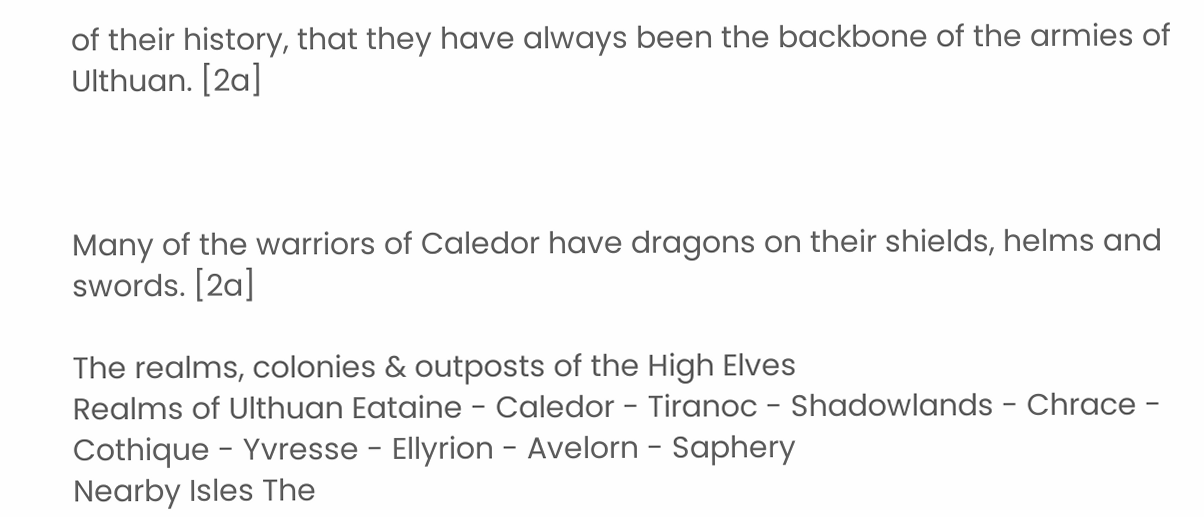of their history, that they have always been the backbone of the armies of Ulthuan. [2a]



Many of the warriors of Caledor have dragons on their shields, helms and swords. [2a]

The realms, colonies & outposts of the High Elves
Realms of Ulthuan Eataine - Caledor - Tiranoc - Shadowlands - Chrace - Cothique - Yvresse - Ellyrion - Avelorn - Saphery
Nearby Isles The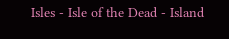Isles - Isle of the Dead - Island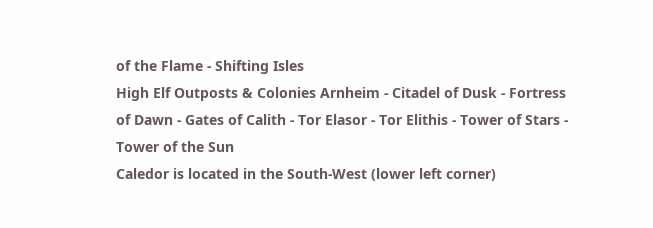of the Flame - Shifting Isles
High Elf Outposts & Colonies Arnheim - Citadel of Dusk - Fortress of Dawn - Gates of Calith - Tor Elasor - Tor Elithis - Tower of Stars - Tower of the Sun
Caledor is located in the South-West (lower left corner)